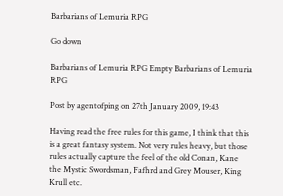Barbarians of Lemuria RPG

Go down

Barbarians of Lemuria RPG Empty Barbarians of Lemuria RPG

Post by agentofping on 27th January 2009, 19:43

Having read the free rules for this game, I think that this is a great fantasy system. Not very rules heavy, but those rules actually capture the feel of the old Conan, Kane the Mystic Swordsman, Fafhrd and Grey Mouser, King Krull etc.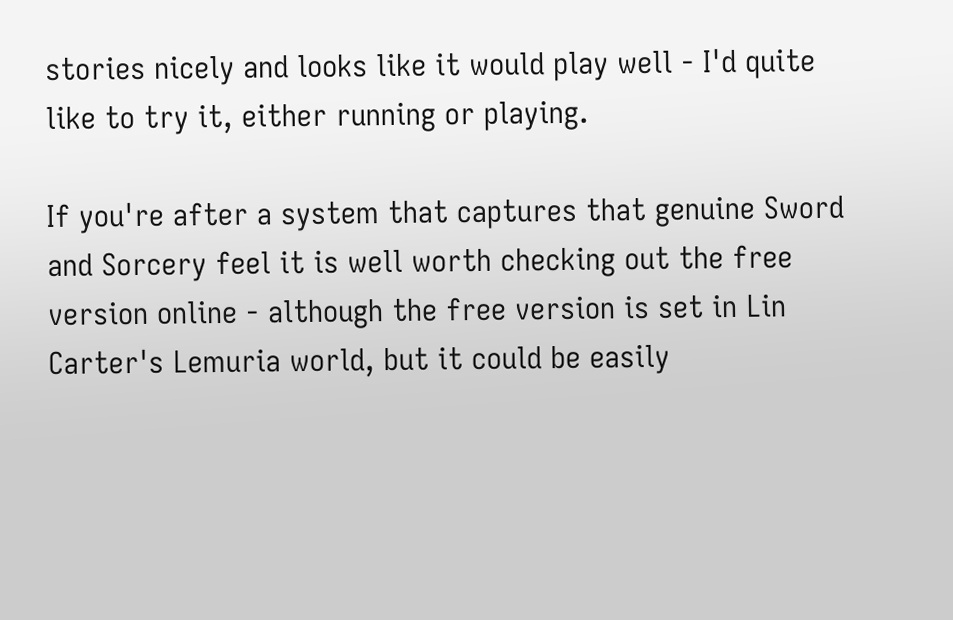stories nicely and looks like it would play well - I'd quite like to try it, either running or playing.

If you're after a system that captures that genuine Sword and Sorcery feel it is well worth checking out the free version online - although the free version is set in Lin Carter's Lemuria world, but it could be easily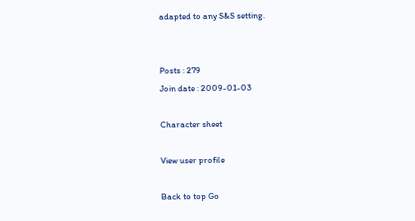adapted to any S&S setting.


Posts : 279
Join date : 2009-01-03

Character sheet

View user profile

Back to top Go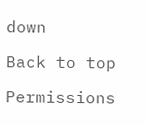down

Back to top

Permissions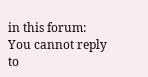in this forum:
You cannot reply to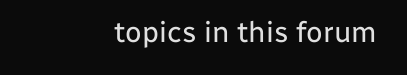topics in this forum